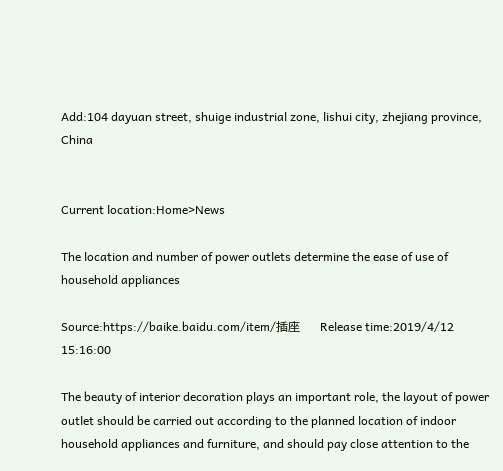Add:104 dayuan street, shuige industrial zone, lishui city, zhejiang province, China


Current location:Home>News

The location and number of power outlets determine the ease of use of household appliances

Source:https://baike.baidu.com/item/插座     Release time:2019/4/12 15:16:00

The beauty of interior decoration plays an important role, the layout of power outlet should be carried out according to the planned location of indoor household appliances and furniture, and should pay close attention to the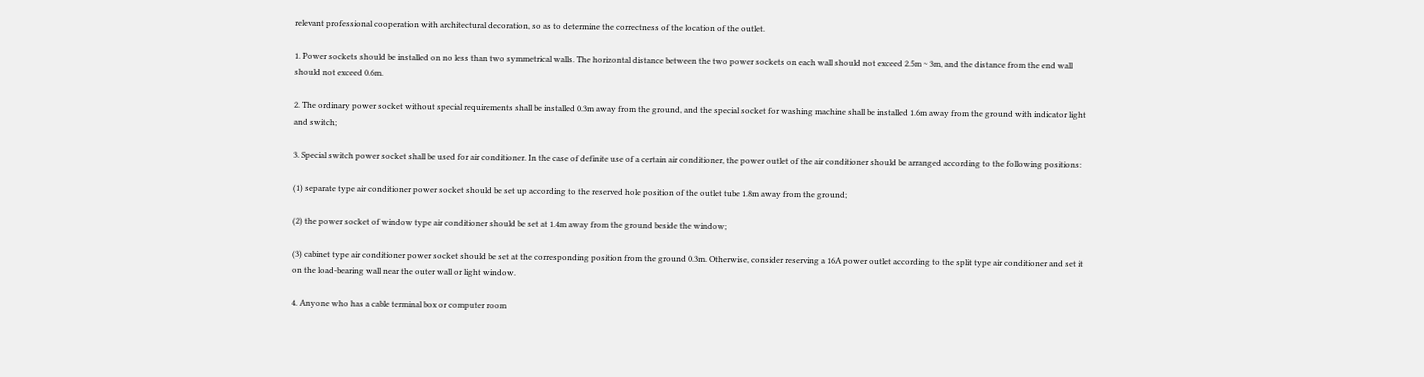relevant professional cooperation with architectural decoration, so as to determine the correctness of the location of the outlet.

1. Power sockets should be installed on no less than two symmetrical walls. The horizontal distance between the two power sockets on each wall should not exceed 2.5m ~ 3m, and the distance from the end wall should not exceed 0.6m.

2. The ordinary power socket without special requirements shall be installed 0.3m away from the ground, and the special socket for washing machine shall be installed 1.6m away from the ground with indicator light and switch;

3. Special switch power socket shall be used for air conditioner. In the case of definite use of a certain air conditioner, the power outlet of the air conditioner should be arranged according to the following positions:

(1) separate type air conditioner power socket should be set up according to the reserved hole position of the outlet tube 1.8m away from the ground;

(2) the power socket of window type air conditioner should be set at 1.4m away from the ground beside the window;

(3) cabinet type air conditioner power socket should be set at the corresponding position from the ground 0.3m. Otherwise, consider reserving a 16A power outlet according to the split type air conditioner and set it on the load-bearing wall near the outer wall or light window.

4. Anyone who has a cable terminal box or computer room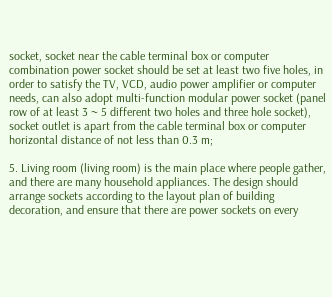socket, socket near the cable terminal box or computer combination power socket should be set at least two five holes, in order to satisfy the TV, VCD, audio power amplifier or computer needs, can also adopt multi-function modular power socket (panel row of at least 3 ~ 5 different two holes and three hole socket), socket outlet is apart from the cable terminal box or computer horizontal distance of not less than 0.3 m;

5. Living room (living room) is the main place where people gather, and there are many household appliances. The design should arrange sockets according to the layout plan of building decoration, and ensure that there are power sockets on every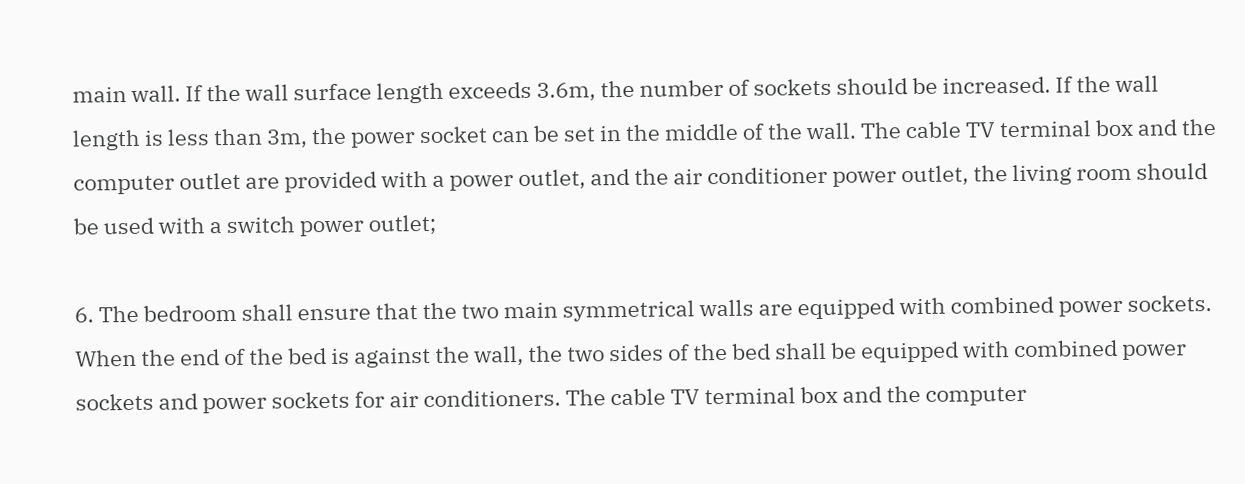main wall. If the wall surface length exceeds 3.6m, the number of sockets should be increased. If the wall length is less than 3m, the power socket can be set in the middle of the wall. The cable TV terminal box and the computer outlet are provided with a power outlet, and the air conditioner power outlet, the living room should be used with a switch power outlet;

6. The bedroom shall ensure that the two main symmetrical walls are equipped with combined power sockets. When the end of the bed is against the wall, the two sides of the bed shall be equipped with combined power sockets and power sockets for air conditioners. The cable TV terminal box and the computer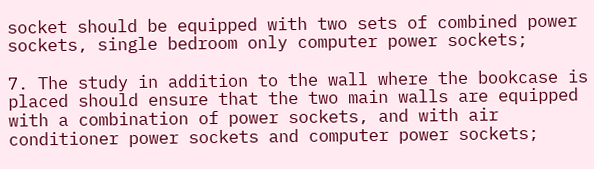socket should be equipped with two sets of combined power sockets, single bedroom only computer power sockets;

7. The study in addition to the wall where the bookcase is placed should ensure that the two main walls are equipped with a combination of power sockets, and with air conditioner power sockets and computer power sockets;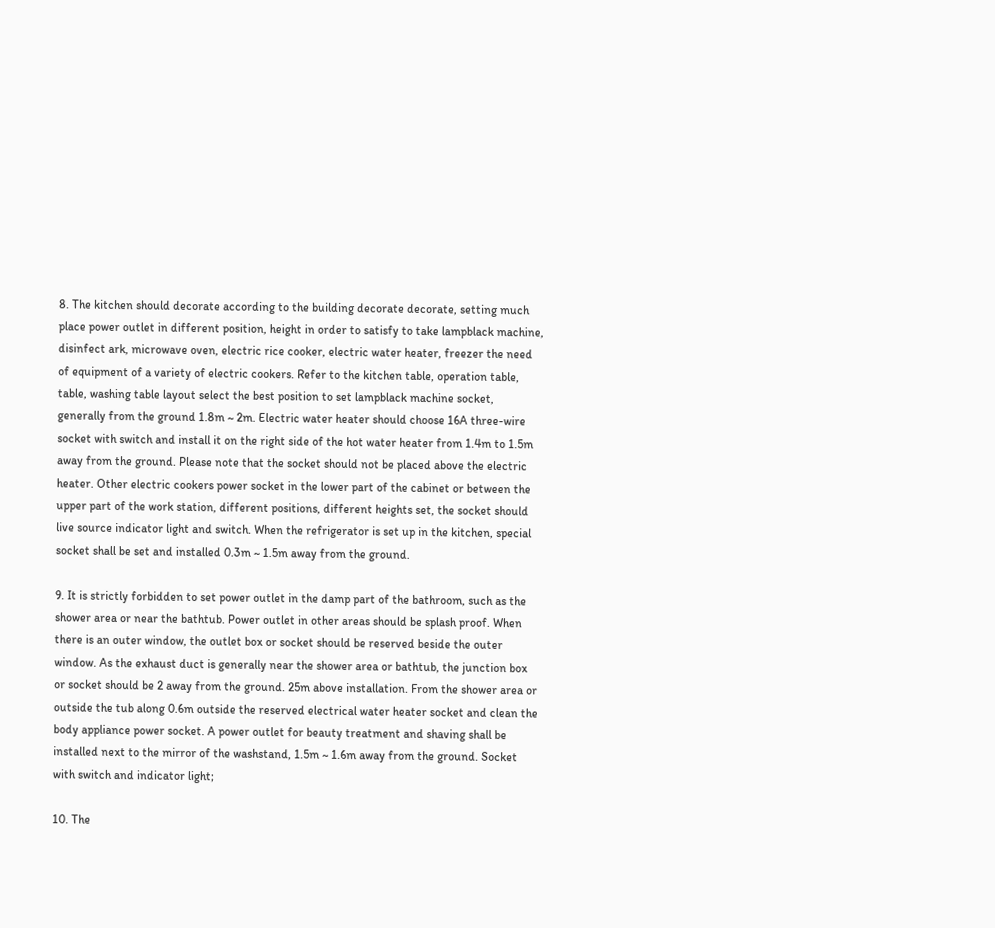8. The kitchen should decorate according to the building decorate decorate, setting much place power outlet in different position, height in order to satisfy to take lampblack machine, disinfect ark, microwave oven, electric rice cooker, electric water heater, freezer the need of equipment of a variety of electric cookers. Refer to the kitchen table, operation table, table, washing table layout select the best position to set lampblack machine socket, generally from the ground 1.8m ~ 2m. Electric water heater should choose 16A three-wire socket with switch and install it on the right side of the hot water heater from 1.4m to 1.5m away from the ground. Please note that the socket should not be placed above the electric heater. Other electric cookers power socket in the lower part of the cabinet or between the upper part of the work station, different positions, different heights set, the socket should live source indicator light and switch. When the refrigerator is set up in the kitchen, special socket shall be set and installed 0.3m ~ 1.5m away from the ground.

9. It is strictly forbidden to set power outlet in the damp part of the bathroom, such as the shower area or near the bathtub. Power outlet in other areas should be splash proof. When there is an outer window, the outlet box or socket should be reserved beside the outer window. As the exhaust duct is generally near the shower area or bathtub, the junction box or socket should be 2 away from the ground. 25m above installation. From the shower area or outside the tub along 0.6m outside the reserved electrical water heater socket and clean the body appliance power socket. A power outlet for beauty treatment and shaving shall be installed next to the mirror of the washstand, 1.5m ~ 1.6m away from the ground. Socket with switch and indicator light;

10. The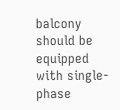balcony should be equipped with single-phase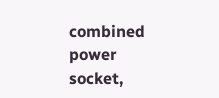combined power socket,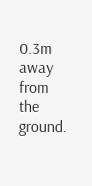0.3m away from the ground.